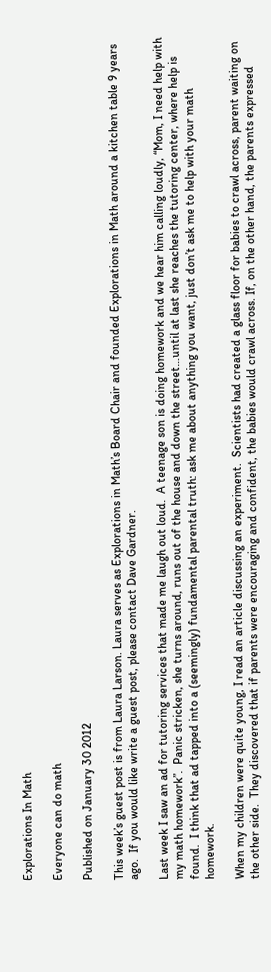Explorations In Math

Everyone can do math

Published on January 30 2012

This week’s guest post is from Laura Larson. Laura serves as Explorations in Math’s Board Chair and founded Explorations in Math around a kitchen table 9 years ago.  If you would like write a guest post, please contact Dave Gardner.

Last week I saw an ad for tutoring services that made me laugh out loud.  A teenage son is doing homework and we hear him calling loudly, “Mom, I need help with my math homework”.  Panic stricken, she turns around, runs out of the house and down the street…until at last she reaches the tutoring center, where help is found.  I think that ad tapped into a (seemingly) fundamental parental truth: ask me about anything you want, just don’t ask me to help with your math homework.

When my children were quite young, I read an article discussing an experiment.  Scientists had created a glass floor for babies to crawl across, parent waiting on the other side.  They discovered that if parents were encouraging and confident, the babies would crawl across. If, on the other hand, the parents expressed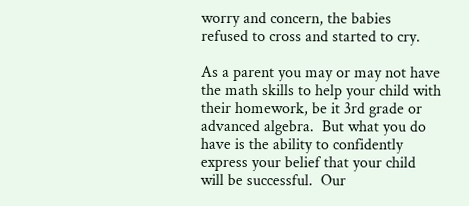worry and concern, the babies refused to cross and started to cry.

As a parent you may or may not have the math skills to help your child with their homework, be it 3rd grade or advanced algebra.  But what you do have is the ability to confidently express your belief that your child will be successful.  Our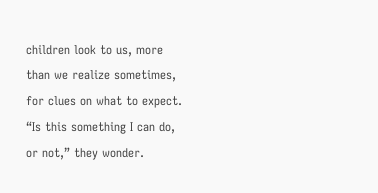children look to us, more than we realize sometimes, for clues on what to expect.  “Is this something I can do, or not,” they wonder.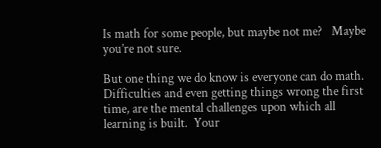Is math for some people, but maybe not me?   Maybe you’re not sure.

But one thing we do know is everyone can do math.  Difficulties and even getting things wrong the first time, are the mental challenges upon which all learning is built.  Your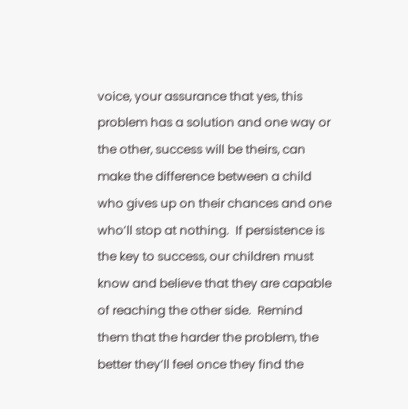voice, your assurance that yes, this problem has a solution and one way or the other, success will be theirs, can make the difference between a child who gives up on their chances and one who’ll stop at nothing.  If persistence is the key to success, our children must know and believe that they are capable of reaching the other side.  Remind them that the harder the problem, the better they’ll feel once they find the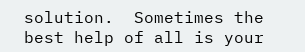solution.  Sometimes the best help of all is your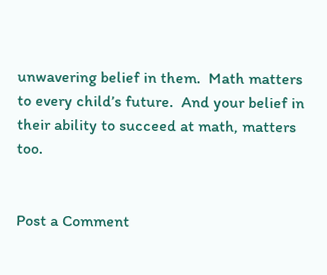unwavering belief in them.  Math matters to every child’s future.  And your belief in their ability to succeed at math, matters too.


Post a Comment